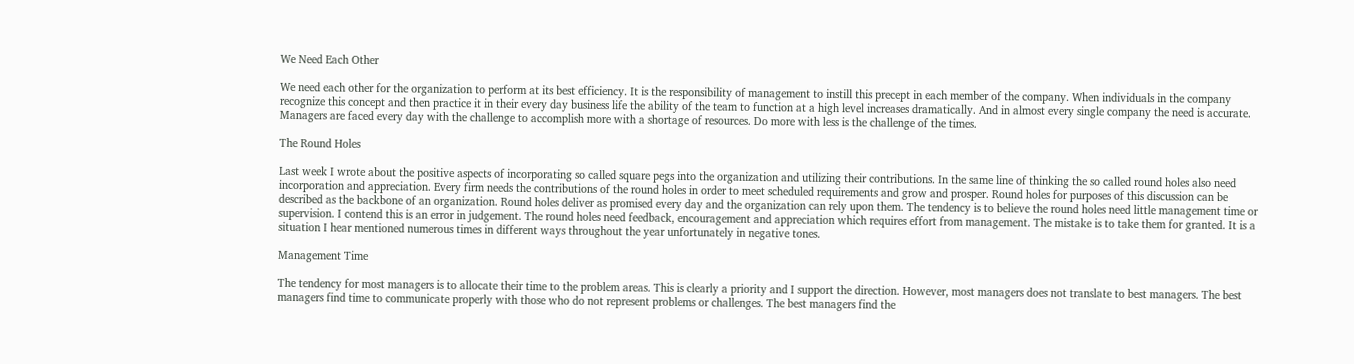We Need Each Other

We need each other for the organization to perform at its best efficiency. It is the responsibility of management to instill this precept in each member of the company. When individuals in the company recognize this concept and then practice it in their every day business life the ability of the team to function at a high level increases dramatically. And in almost every single company the need is accurate. Managers are faced every day with the challenge to accomplish more with a shortage of resources. Do more with less is the challenge of the times.

The Round Holes

Last week I wrote about the positive aspects of incorporating so called square pegs into the organization and utilizing their contributions. In the same line of thinking the so called round holes also need incorporation and appreciation. Every firm needs the contributions of the round holes in order to meet scheduled requirements and grow and prosper. Round holes for purposes of this discussion can be described as the backbone of an organization. Round holes deliver as promised every day and the organization can rely upon them. The tendency is to believe the round holes need little management time or supervision. I contend this is an error in judgement. The round holes need feedback, encouragement and appreciation which requires effort from management. The mistake is to take them for granted. It is a situation I hear mentioned numerous times in different ways throughout the year unfortunately in negative tones.

Management Time

The tendency for most managers is to allocate their time to the problem areas. This is clearly a priority and I support the direction. However, most managers does not translate to best managers. The best managers find time to communicate properly with those who do not represent problems or challenges. The best managers find the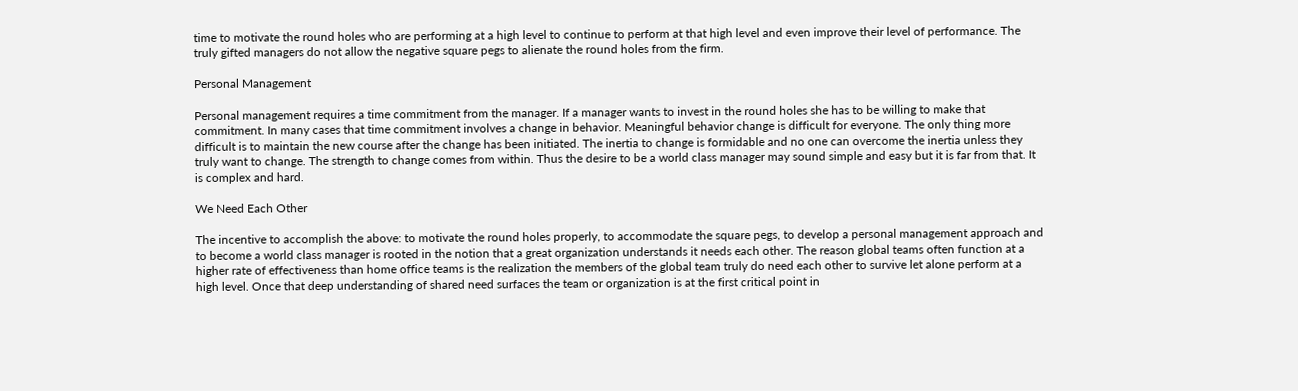time to motivate the round holes who are performing at a high level to continue to perform at that high level and even improve their level of performance. The truly gifted managers do not allow the negative square pegs to alienate the round holes from the firm.

Personal Management

Personal management requires a time commitment from the manager. If a manager wants to invest in the round holes she has to be willing to make that commitment. In many cases that time commitment involves a change in behavior. Meaningful behavior change is difficult for everyone. The only thing more difficult is to maintain the new course after the change has been initiated. The inertia to change is formidable and no one can overcome the inertia unless they truly want to change. The strength to change comes from within. Thus the desire to be a world class manager may sound simple and easy but it is far from that. It is complex and hard.

We Need Each Other

The incentive to accomplish the above: to motivate the round holes properly, to accommodate the square pegs, to develop a personal management approach and to become a world class manager is rooted in the notion that a great organization understands it needs each other. The reason global teams often function at a higher rate of effectiveness than home office teams is the realization the members of the global team truly do need each other to survive let alone perform at a high level. Once that deep understanding of shared need surfaces the team or organization is at the first critical point in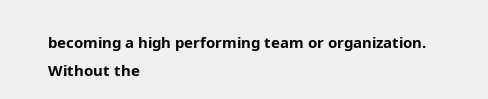becoming a high performing team or organization. Without the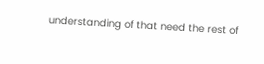understanding of that need the rest of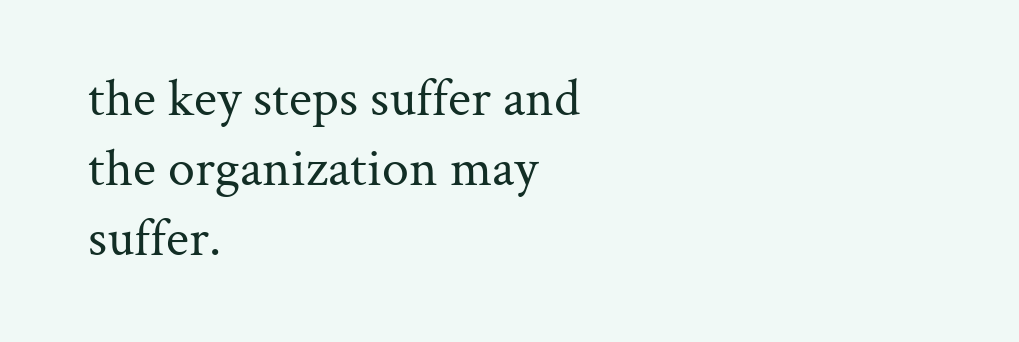the key steps suffer and the organization may suffer.